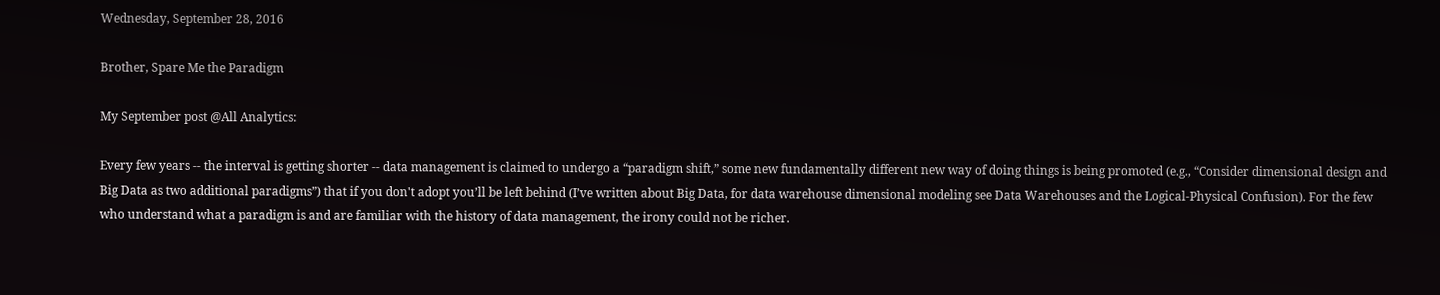Wednesday, September 28, 2016

Brother, Spare Me the Paradigm

My September post @All Analytics:

Every few years -- the interval is getting shorter -- data management is claimed to undergo a “paradigm shift,” some new fundamentally different new way of doing things is being promoted (e.g., “Consider dimensional design and Big Data as two additional paradigms”) that if you don't adopt you’ll be left behind (I’ve written about Big Data, for data warehouse dimensional modeling see Data Warehouses and the Logical-Physical Confusion). For the few who understand what a paradigm is and are familiar with the history of data management, the irony could not be richer.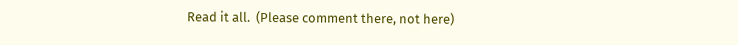Read it all.  (Please comment there, not here)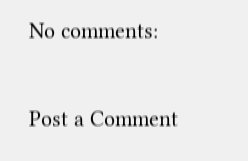No comments:

Post a Comment